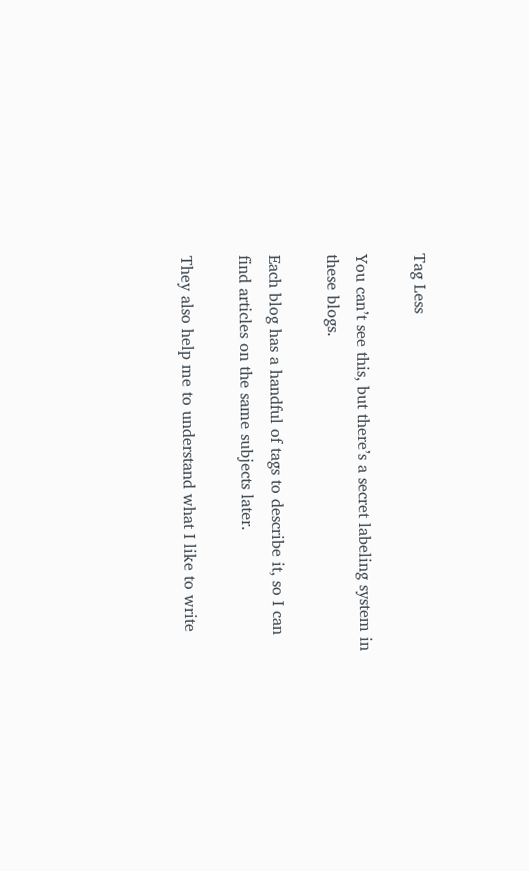Tag Less

You can’t see this, but there’s a secret labeling system in these blogs.

Each blog has a handful of tags to describe it, so I can find articles on the same subjects later.

They also help me to understand what I like to write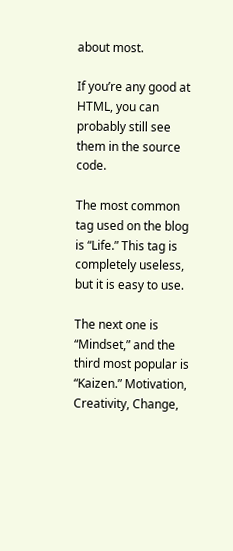about most.

If you’re any good at HTML, you can probably still see them in the source code.

The most common tag used on the blog is “Life.” This tag is completely useless, but it is easy to use.

The next one is “Mindset,” and the third most popular is “Kaizen.” Motivation, Creativity, Change,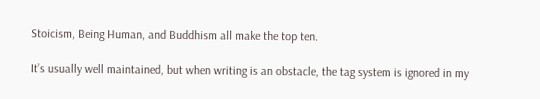Stoicism, Being Human, and Buddhism all make the top ten.

It’s usually well maintained, but when writing is an obstacle, the tag system is ignored in my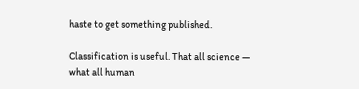haste to get something published.

Classification is useful. That all science — what all human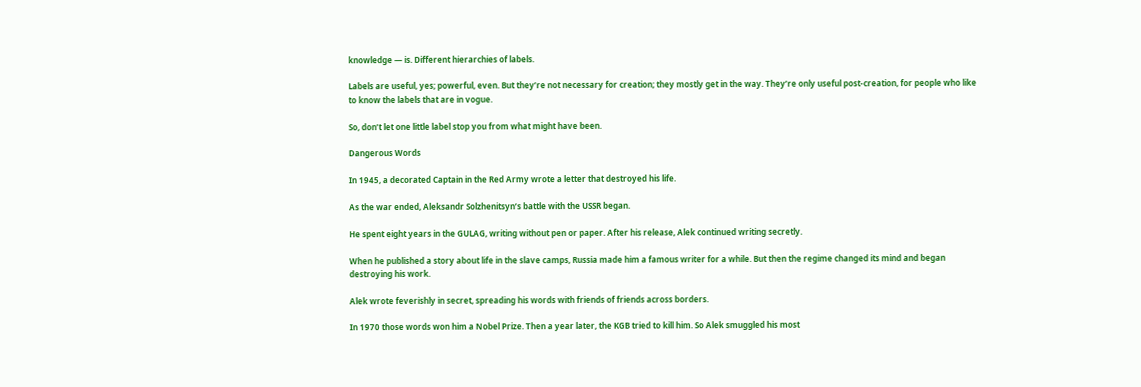knowledge — is. Different hierarchies of labels.

Labels are useful, yes; powerful, even. But they’re not necessary for creation; they mostly get in the way. They’re only useful post-creation, for people who like to know the labels that are in vogue.

So, don’t let one little label stop you from what might have been.

Dangerous Words

In 1945, a decorated Captain in the Red Army wrote a letter that destroyed his life.

As the war ended, Aleksandr Solzhenitsyn’s battle with the USSR began.

He spent eight years in the GULAG, writing without pen or paper. After his release, Alek continued writing secretly.

When he published a story about life in the slave camps, Russia made him a famous writer for a while. But then the regime changed its mind and began destroying his work.

Alek wrote feverishly in secret, spreading his words with friends of friends across borders.

In 1970 those words won him a Nobel Prize. Then a year later, the KGB tried to kill him. So Alek smuggled his most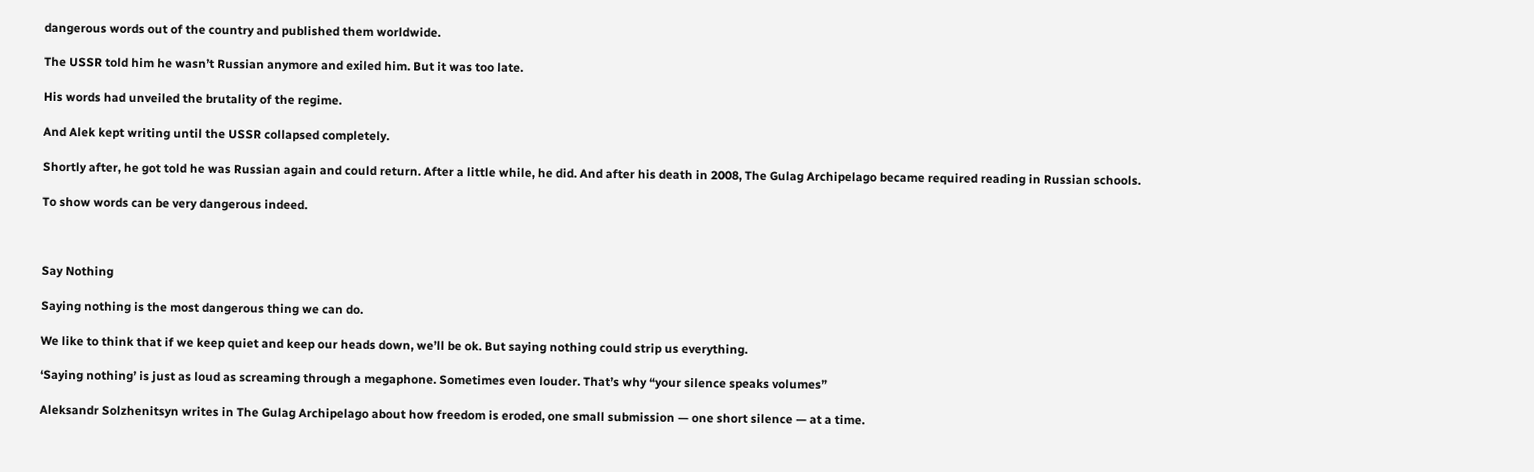dangerous words out of the country and published them worldwide.

The USSR told him he wasn’t Russian anymore and exiled him. But it was too late.

His words had unveiled the brutality of the regime.

And Alek kept writing until the USSR collapsed completely.

Shortly after, he got told he was Russian again and could return. After a little while, he did. And after his death in 2008, The Gulag Archipelago became required reading in Russian schools.

To show words can be very dangerous indeed.



Say Nothing

Saying nothing is the most dangerous thing we can do.

We like to think that if we keep quiet and keep our heads down, we’ll be ok. But saying nothing could strip us everything.

‘Saying nothing’ is just as loud as screaming through a megaphone. Sometimes even louder. That’s why “your silence speaks volumes”

Aleksandr Solzhenitsyn writes in The Gulag Archipelago about how freedom is eroded, one small submission — one short silence — at a time.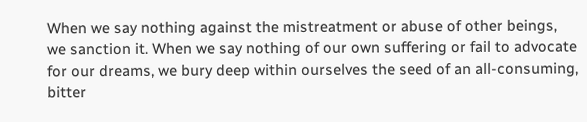When we say nothing against the mistreatment or abuse of other beings, we sanction it. When we say nothing of our own suffering or fail to advocate for our dreams, we bury deep within ourselves the seed of an all-consuming, bitter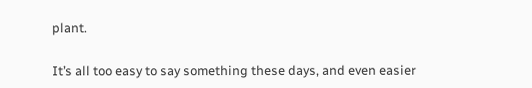plant.

It’s all too easy to say something these days, and even easier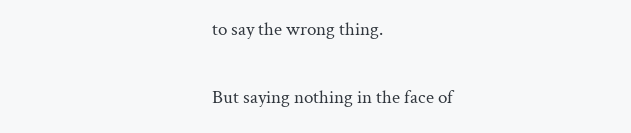to say the wrong thing.

But saying nothing in the face of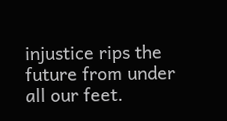injustice rips the future from under all our feet.